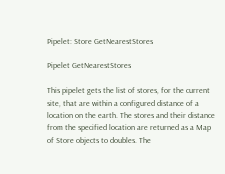Pipelet: Store GetNearestStores

Pipelet GetNearestStores

This pipelet gets the list of stores, for the current site, that are within a configured distance of a location on the earth. The stores and their distance from the specified location are returned as a Map of Store objects to doubles. The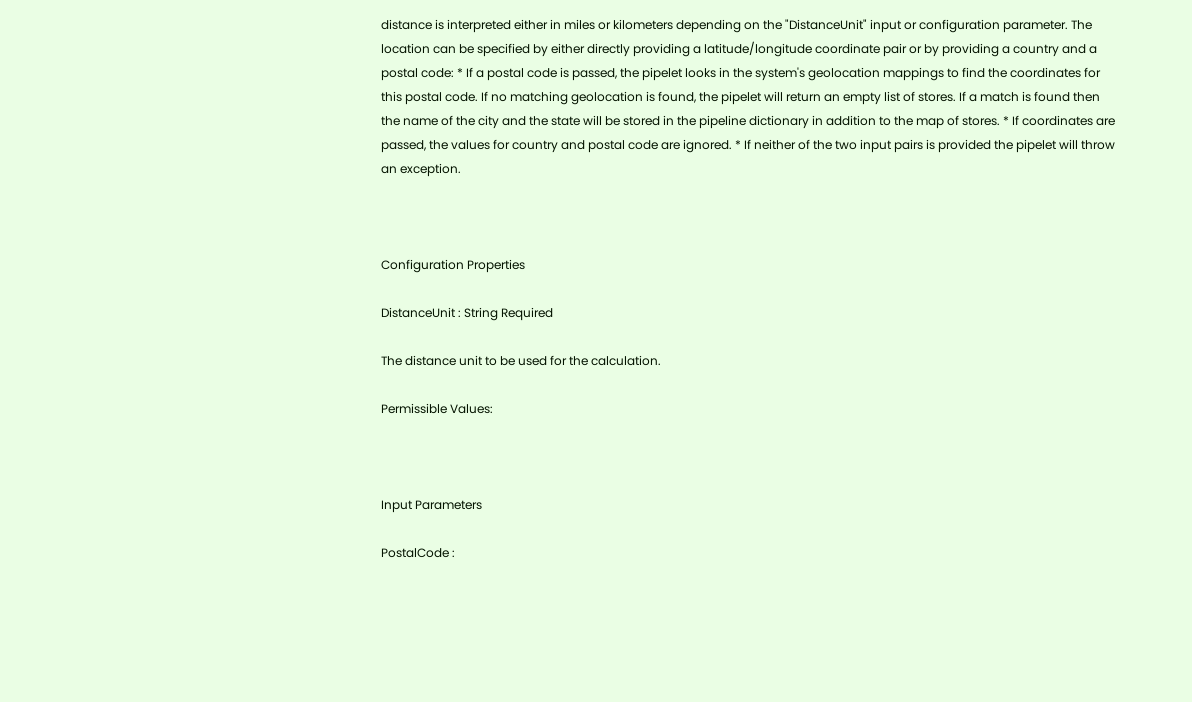distance is interpreted either in miles or kilometers depending on the "DistanceUnit" input or configuration parameter. The location can be specified by either directly providing a latitude/longitude coordinate pair or by providing a country and a postal code: * If a postal code is passed, the pipelet looks in the system's geolocation mappings to find the coordinates for this postal code. If no matching geolocation is found, the pipelet will return an empty list of stores. If a match is found then the name of the city and the state will be stored in the pipeline dictionary in addition to the map of stores. * If coordinates are passed, the values for country and postal code are ignored. * If neither of the two input pairs is provided the pipelet will throw an exception.



Configuration Properties

DistanceUnit : String Required

The distance unit to be used for the calculation.

Permissible Values:



Input Parameters

PostalCode :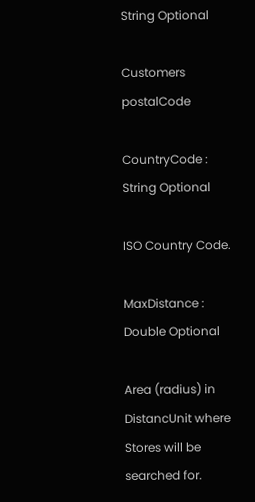String Optional

Customers postalCode

CountryCode : String Optional

ISO Country Code.

MaxDistance : Double Optional

Area (radius) in DistancUnit where Stores will be searched for.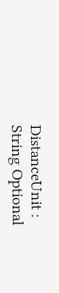DistanceUnit : String Optional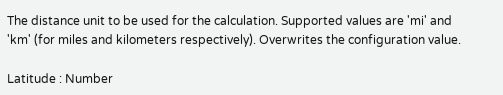The distance unit to be used for the calculation. Supported values are 'mi' and 'km' (for miles and kilometers respectively). Overwrites the configuration value.

Latitude : Number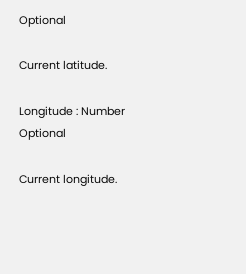Optional

Current latitude.

Longitude : Number Optional

Current longitude.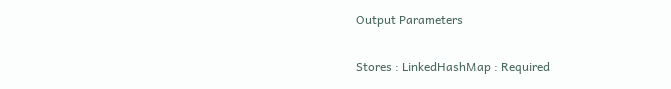Output Parameters

Stores : LinkedHashMap : Required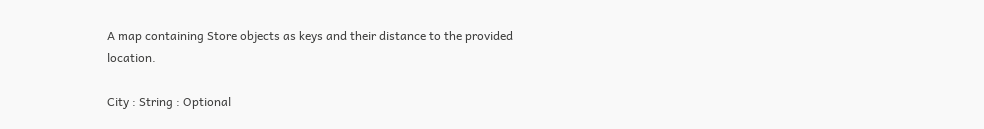A map containing Store objects as keys and their distance to the provided location.

City : String : Optional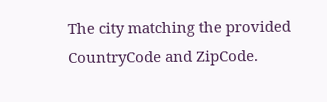The city matching the provided CountryCode and ZipCode.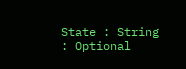State : String : Optional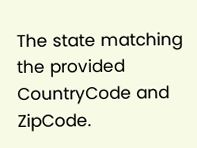The state matching the provided CountryCode and ZipCode.